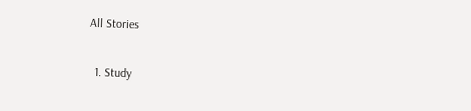All Stories

  1. Study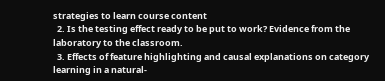strategies to learn course content
  2. Is the testing effect ready to be put to work? Evidence from the laboratory to the classroom.
  3. Effects of feature highlighting and causal explanations on category learning in a natural-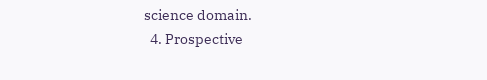science domain.
  4. Prospective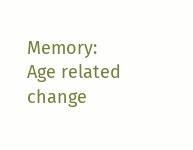Memory: Age related change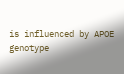is influenced by APOE genotype